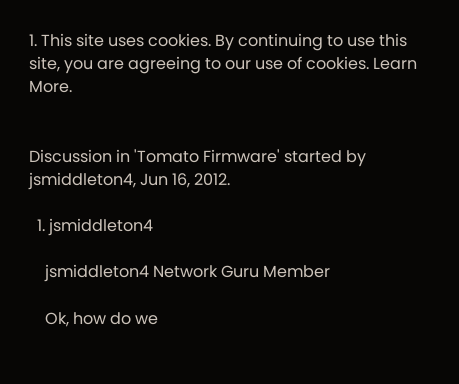1. This site uses cookies. By continuing to use this site, you are agreeing to our use of cookies. Learn More.


Discussion in 'Tomato Firmware' started by jsmiddleton4, Jun 16, 2012.

  1. jsmiddleton4

    jsmiddleton4 Network Guru Member

    Ok, how do we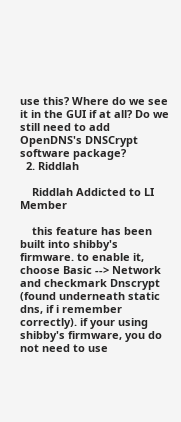use this? Where do we see it in the GUI if at all? Do we still need to add OpenDNS's DNSCrypt software package?
  2. Riddlah

    Riddlah Addicted to LI Member

    this feature has been built into shibby's firmware. to enable it, choose Basic --> Network and checkmark Dnscrypt (found underneath static dns, if i remember correctly). if your using shibby's firmware, you do not need to use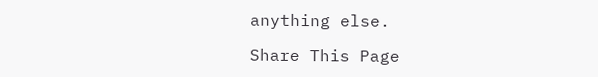anything else.

Share This Page